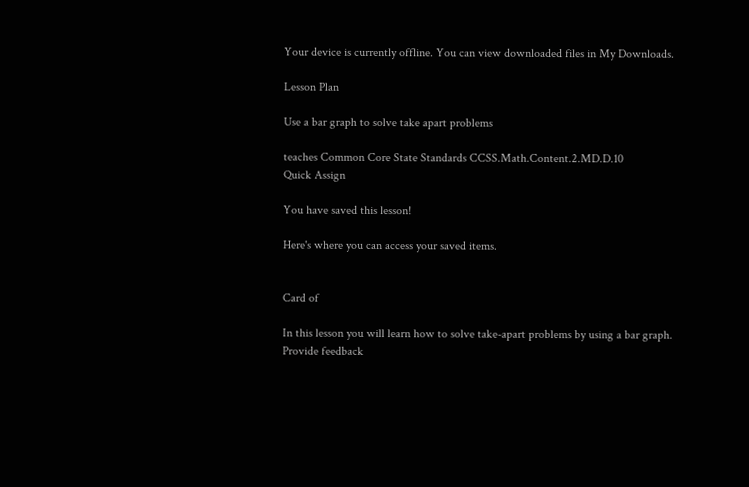Your device is currently offline. You can view downloaded files in My Downloads.

Lesson Plan

Use a bar graph to solve take apart problems

teaches Common Core State Standards CCSS.Math.Content.2.MD.D.10
Quick Assign

You have saved this lesson!

Here's where you can access your saved items.


Card of

In this lesson you will learn how to solve take-apart problems by using a bar graph.
Provide feedback